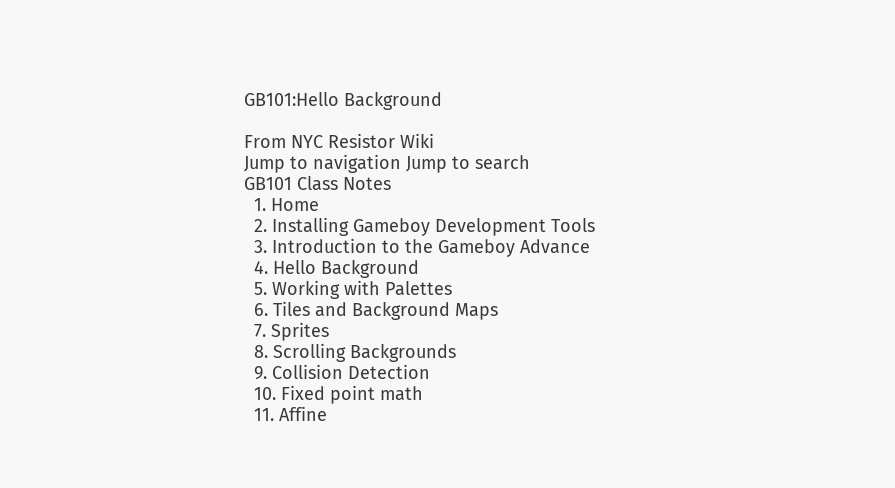GB101:Hello Background

From NYC Resistor Wiki
Jump to navigation Jump to search
GB101 Class Notes
  1. Home
  2. Installing Gameboy Development Tools
  3. Introduction to the Gameboy Advance
  4. Hello Background
  5. Working with Palettes
  6. Tiles and Background Maps
  7. Sprites
  8. Scrolling Backgrounds
  9. Collision Detection
  10. Fixed point math
  11. Affine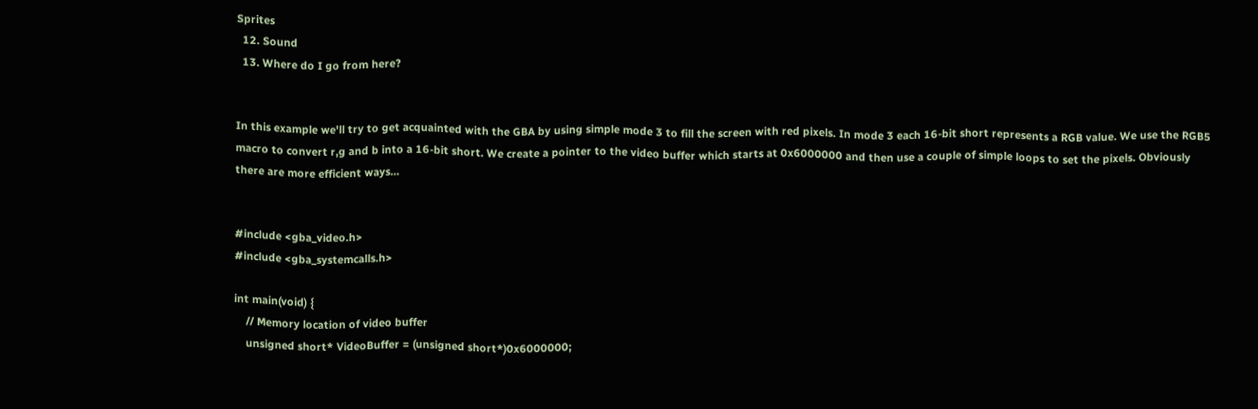Sprites
  12. Sound
  13. Where do I go from here?


In this example we'll try to get acquainted with the GBA by using simple mode 3 to fill the screen with red pixels. In mode 3 each 16-bit short represents a RGB value. We use the RGB5 macro to convert r,g and b into a 16-bit short. We create a pointer to the video buffer which starts at 0x6000000 and then use a couple of simple loops to set the pixels. Obviously there are more efficient ways...


#include <gba_video.h>
#include <gba_systemcalls.h>

int main(void) {
    // Memory location of video buffer
    unsigned short* VideoBuffer = (unsigned short*)0x6000000;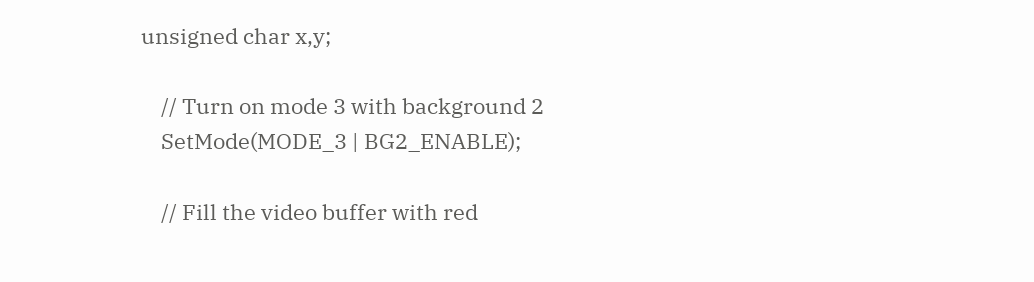unsigned char x,y;

    // Turn on mode 3 with background 2
    SetMode(MODE_3 | BG2_ENABLE);

    // Fill the video buffer with red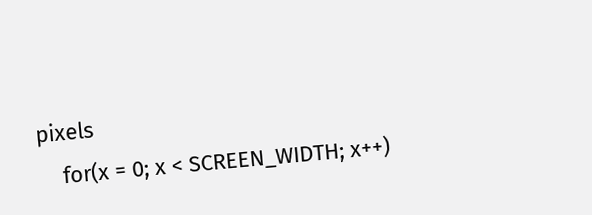pixels
    for(x = 0; x < SCREEN_WIDTH; x++)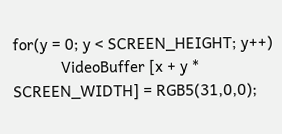for(y = 0; y < SCREEN_HEIGHT; y++)
            VideoBuffer [x + y * SCREEN_WIDTH] = RGB5(31,0,0);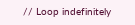// Loop indefinitely